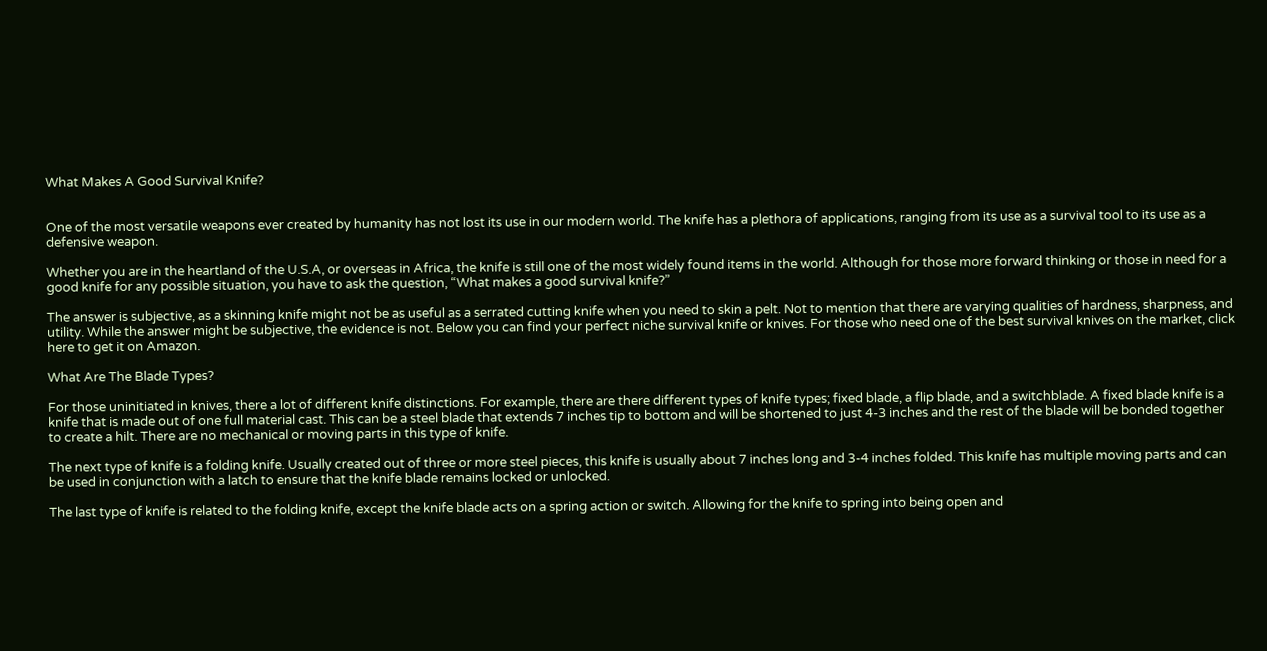What Makes A Good Survival Knife?


One of the most versatile weapons ever created by humanity has not lost its use in our modern world. The knife has a plethora of applications, ranging from its use as a survival tool to its use as a defensive weapon.

Whether you are in the heartland of the U.S.A, or overseas in Africa, the knife is still one of the most widely found items in the world. Although for those more forward thinking or those in need for a good knife for any possible situation, you have to ask the question, “What makes a good survival knife?”

The answer is subjective, as a skinning knife might not be as useful as a serrated cutting knife when you need to skin a pelt. Not to mention that there are varying qualities of hardness, sharpness, and utility. While the answer might be subjective, the evidence is not. Below you can find your perfect niche survival knife or knives. For those who need one of the best survival knives on the market, click here to get it on Amazon.

What Are The Blade Types?

For those uninitiated in knives, there a lot of different knife distinctions. For example, there are there different types of knife types; fixed blade, a flip blade, and a switchblade. A fixed blade knife is a knife that is made out of one full material cast. This can be a steel blade that extends 7 inches tip to bottom and will be shortened to just 4-3 inches and the rest of the blade will be bonded together to create a hilt. There are no mechanical or moving parts in this type of knife.

The next type of knife is a folding knife. Usually created out of three or more steel pieces, this knife is usually about 7 inches long and 3-4 inches folded. This knife has multiple moving parts and can be used in conjunction with a latch to ensure that the knife blade remains locked or unlocked.

The last type of knife is related to the folding knife, except the knife blade acts on a spring action or switch. Allowing for the knife to spring into being open and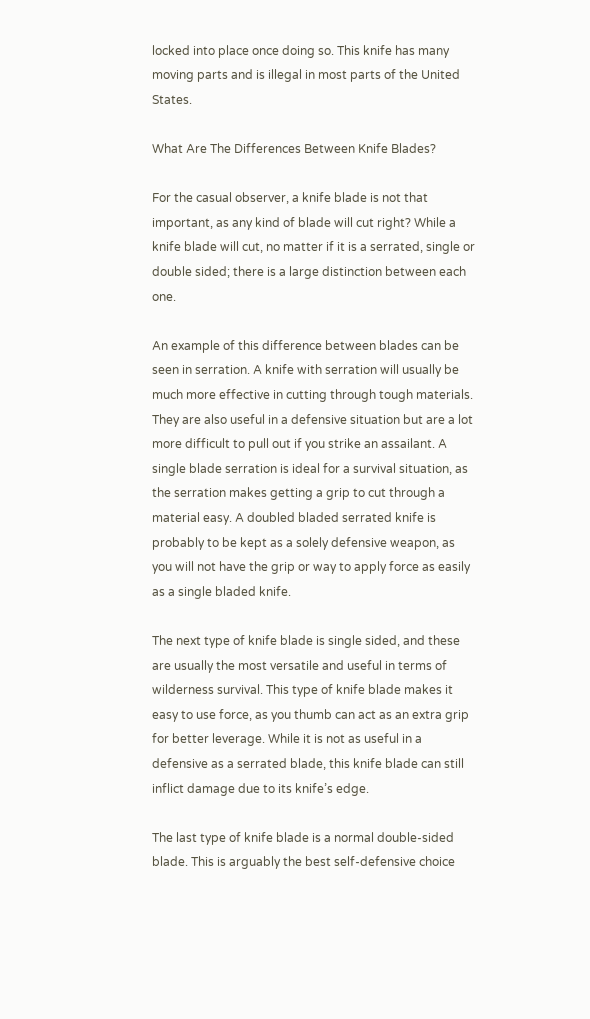locked into place once doing so. This knife has many moving parts and is illegal in most parts of the United States.

What Are The Differences Between Knife Blades?

For the casual observer, a knife blade is not that important, as any kind of blade will cut right? While a knife blade will cut, no matter if it is a serrated, single or double sided; there is a large distinction between each one.

An example of this difference between blades can be seen in serration. A knife with serration will usually be much more effective in cutting through tough materials. They are also useful in a defensive situation but are a lot more difficult to pull out if you strike an assailant. A single blade serration is ideal for a survival situation, as the serration makes getting a grip to cut through a material easy. A doubled bladed serrated knife is probably to be kept as a solely defensive weapon, as you will not have the grip or way to apply force as easily as a single bladed knife.

The next type of knife blade is single sided, and these are usually the most versatile and useful in terms of wilderness survival. This type of knife blade makes it easy to use force, as you thumb can act as an extra grip for better leverage. While it is not as useful in a defensive as a serrated blade, this knife blade can still inflict damage due to its knife’s edge.

The last type of knife blade is a normal double-sided blade. This is arguably the best self-defensive choice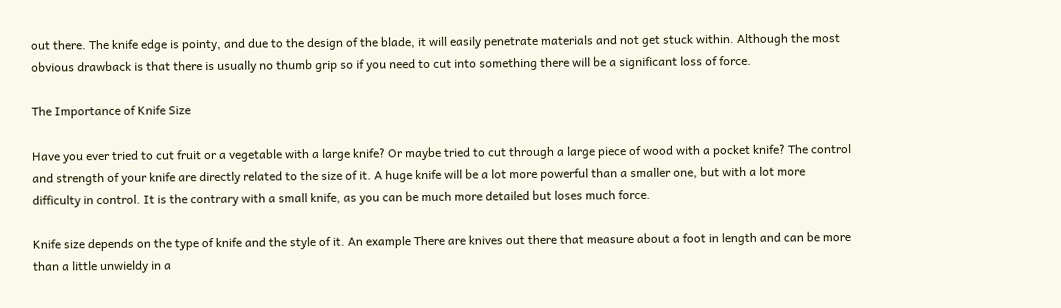out there. The knife edge is pointy, and due to the design of the blade, it will easily penetrate materials and not get stuck within. Although the most obvious drawback is that there is usually no thumb grip so if you need to cut into something there will be a significant loss of force.

The Importance of Knife Size

Have you ever tried to cut fruit or a vegetable with a large knife? Or maybe tried to cut through a large piece of wood with a pocket knife? The control and strength of your knife are directly related to the size of it. A huge knife will be a lot more powerful than a smaller one, but with a lot more difficulty in control. It is the contrary with a small knife, as you can be much more detailed but loses much force.

Knife size depends on the type of knife and the style of it. An example There are knives out there that measure about a foot in length and can be more than a little unwieldy in a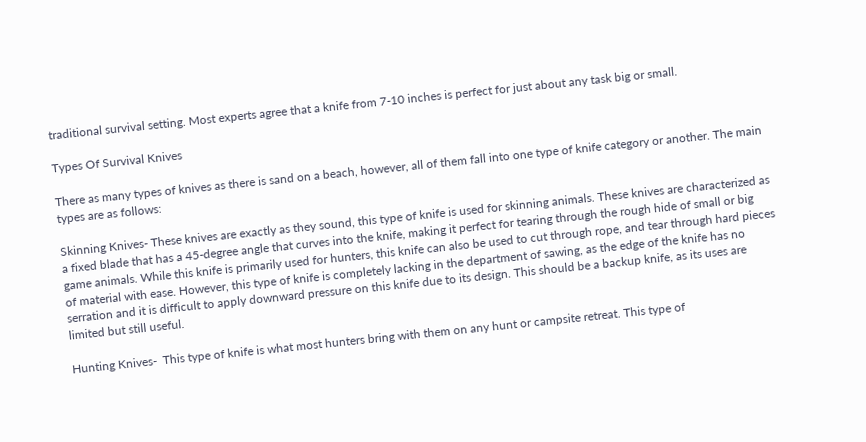traditional survival setting. Most experts agree that a knife from 7-10 inches is perfect for just about any task big or small.

Types Of Survival Knives

There as many types of knives as there is sand on a beach, however, all of them fall into one type of knife category or another. The main types are as follows:

Skinning Knives- These knives are exactly as they sound, this type of knife is used for skinning animals. These knives are characterized as a fixed blade that has a 45-degree angle that curves into the knife, making it perfect for tearing through the rough hide of small or big game animals. While this knife is primarily used for hunters, this knife can also be used to cut through rope, and tear through hard pieces of material with ease. However, this type of knife is completely lacking in the department of sawing, as the edge of the knife has no serration and it is difficult to apply downward pressure on this knife due to its design. This should be a backup knife, as its uses are limited but still useful.

Hunting Knives-  This type of knife is what most hunters bring with them on any hunt or campsite retreat. This type of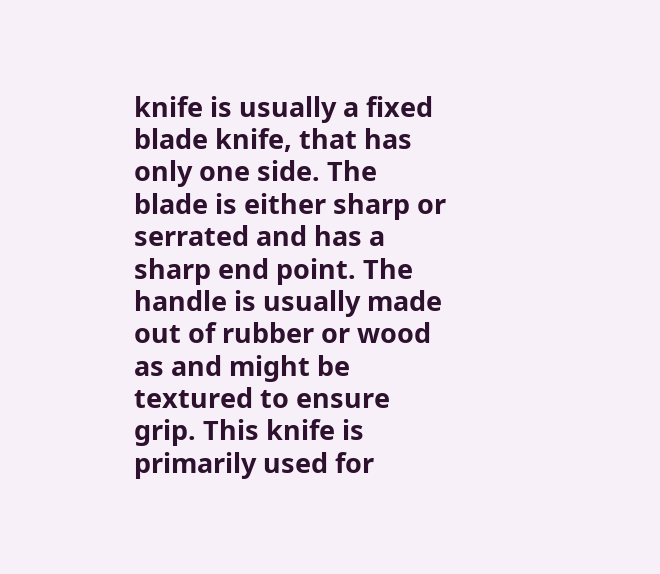knife is usually a fixed blade knife, that has only one side. The blade is either sharp or serrated and has a sharp end point. The handle is usually made out of rubber or wood as and might be textured to ensure grip. This knife is primarily used for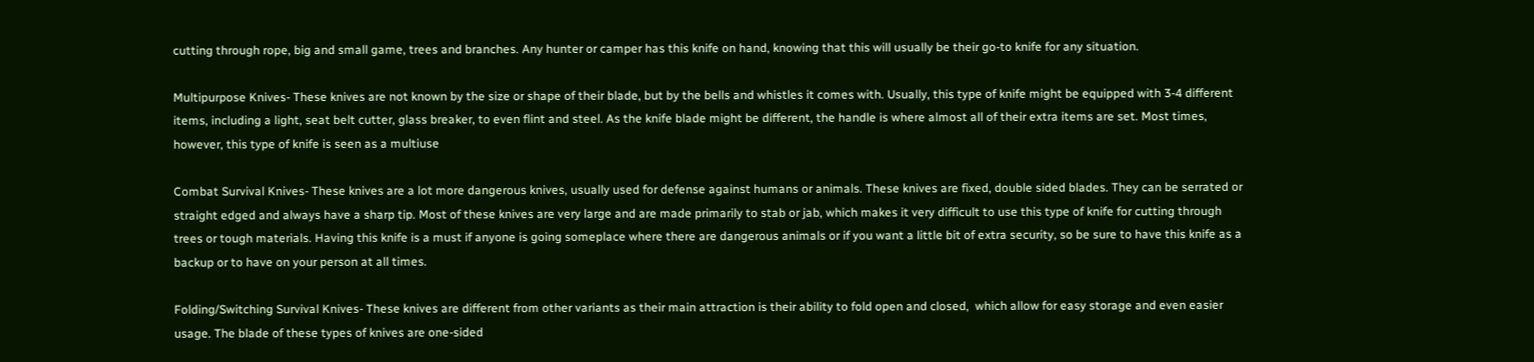cutting through rope, big and small game, trees and branches. Any hunter or camper has this knife on hand, knowing that this will usually be their go-to knife for any situation.

Multipurpose Knives- These knives are not known by the size or shape of their blade, but by the bells and whistles it comes with. Usually, this type of knife might be equipped with 3-4 different items, including a light, seat belt cutter, glass breaker, to even flint and steel. As the knife blade might be different, the handle is where almost all of their extra items are set. Most times, however, this type of knife is seen as a multiuse

Combat Survival Knives- These knives are a lot more dangerous knives, usually used for defense against humans or animals. These knives are fixed, double sided blades. They can be serrated or straight edged and always have a sharp tip. Most of these knives are very large and are made primarily to stab or jab, which makes it very difficult to use this type of knife for cutting through trees or tough materials. Having this knife is a must if anyone is going someplace where there are dangerous animals or if you want a little bit of extra security, so be sure to have this knife as a backup or to have on your person at all times.

Folding/Switching Survival Knives- These knives are different from other variants as their main attraction is their ability to fold open and closed,  which allow for easy storage and even easier usage. The blade of these types of knives are one-sided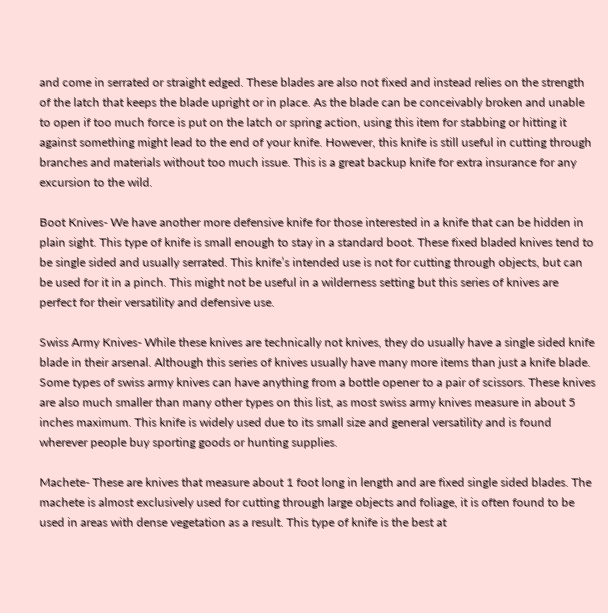and come in serrated or straight edged. These blades are also not fixed and instead relies on the strength of the latch that keeps the blade upright or in place. As the blade can be conceivably broken and unable to open if too much force is put on the latch or spring action, using this item for stabbing or hitting it against something might lead to the end of your knife. However, this knife is still useful in cutting through branches and materials without too much issue. This is a great backup knife for extra insurance for any excursion to the wild.

Boot Knives- We have another more defensive knife for those interested in a knife that can be hidden in plain sight. This type of knife is small enough to stay in a standard boot. These fixed bladed knives tend to be single sided and usually serrated. This knife’s intended use is not for cutting through objects, but can be used for it in a pinch. This might not be useful in a wilderness setting but this series of knives are perfect for their versatility and defensive use.

Swiss Army Knives- While these knives are technically not knives, they do usually have a single sided knife blade in their arsenal. Although this series of knives usually have many more items than just a knife blade. Some types of swiss army knives can have anything from a bottle opener to a pair of scissors. These knives are also much smaller than many other types on this list, as most swiss army knives measure in about 5 inches maximum. This knife is widely used due to its small size and general versatility and is found wherever people buy sporting goods or hunting supplies.

Machete- These are knives that measure about 1 foot long in length and are fixed single sided blades. The machete is almost exclusively used for cutting through large objects and foliage, it is often found to be used in areas with dense vegetation as a result. This type of knife is the best at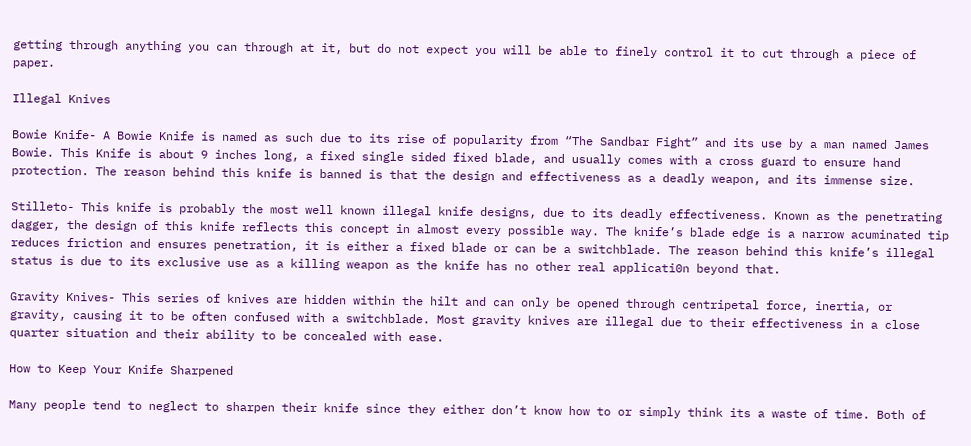getting through anything you can through at it, but do not expect you will be able to finely control it to cut through a piece of paper.

Illegal Knives

Bowie Knife- A Bowie Knife is named as such due to its rise of popularity from “The Sandbar Fight” and its use by a man named James Bowie. This Knife is about 9 inches long, a fixed single sided fixed blade, and usually comes with a cross guard to ensure hand protection. The reason behind this knife is banned is that the design and effectiveness as a deadly weapon, and its immense size.

Stilleto- This knife is probably the most well known illegal knife designs, due to its deadly effectiveness. Known as the penetrating dagger, the design of this knife reflects this concept in almost every possible way. The knife’s blade edge is a narrow acuminated tip reduces friction and ensures penetration, it is either a fixed blade or can be a switchblade. The reason behind this knife’s illegal status is due to its exclusive use as a killing weapon as the knife has no other real applicati0n beyond that.

Gravity Knives- This series of knives are hidden within the hilt and can only be opened through centripetal force, inertia, or gravity, causing it to be often confused with a switchblade. Most gravity knives are illegal due to their effectiveness in a close quarter situation and their ability to be concealed with ease.

How to Keep Your Knife Sharpened

Many people tend to neglect to sharpen their knife since they either don’t know how to or simply think its a waste of time. Both of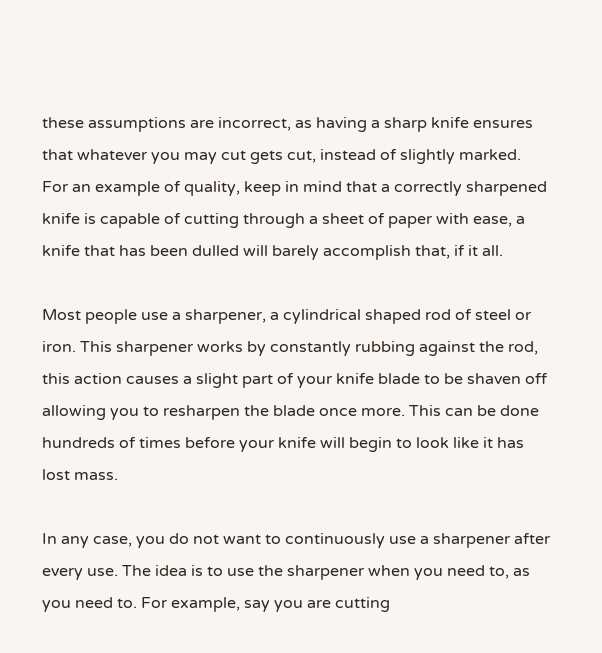these assumptions are incorrect, as having a sharp knife ensures that whatever you may cut gets cut, instead of slightly marked. For an example of quality, keep in mind that a correctly sharpened knife is capable of cutting through a sheet of paper with ease, a knife that has been dulled will barely accomplish that, if it all.

Most people use a sharpener, a cylindrical shaped rod of steel or iron. This sharpener works by constantly rubbing against the rod, this action causes a slight part of your knife blade to be shaven off allowing you to resharpen the blade once more. This can be done hundreds of times before your knife will begin to look like it has lost mass.

In any case, you do not want to continuously use a sharpener after every use. The idea is to use the sharpener when you need to, as you need to. For example, say you are cutting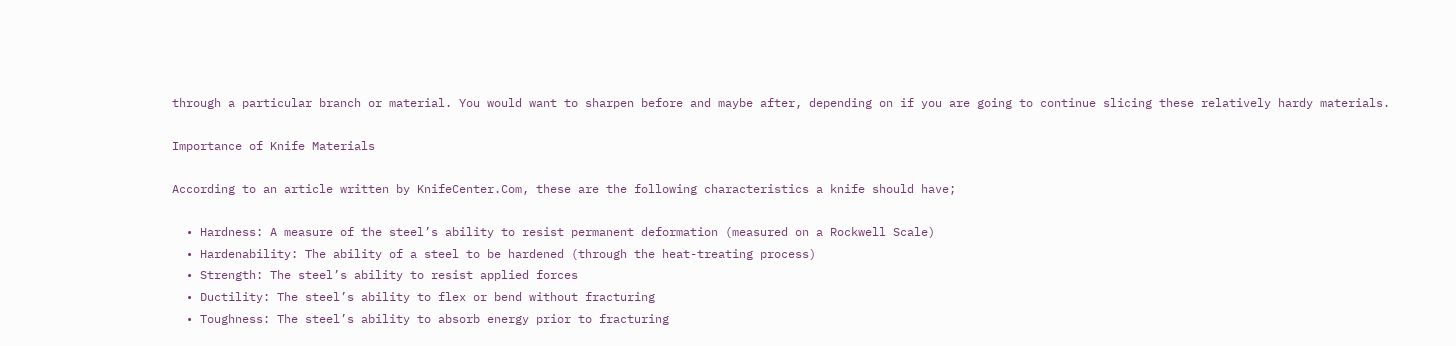through a particular branch or material. You would want to sharpen before and maybe after, depending on if you are going to continue slicing these relatively hardy materials.

Importance of Knife Materials

According to an article written by KnifeCenter.Com, these are the following characteristics a knife should have;

  • Hardness: A measure of the steel’s ability to resist permanent deformation (measured on a Rockwell Scale)
  • Hardenability: The ability of a steel to be hardened (through the heat-treating process)
  • Strength: The steel’s ability to resist applied forces
  • Ductility: The steel’s ability to flex or bend without fracturing
  • Toughness: The steel’s ability to absorb energy prior to fracturing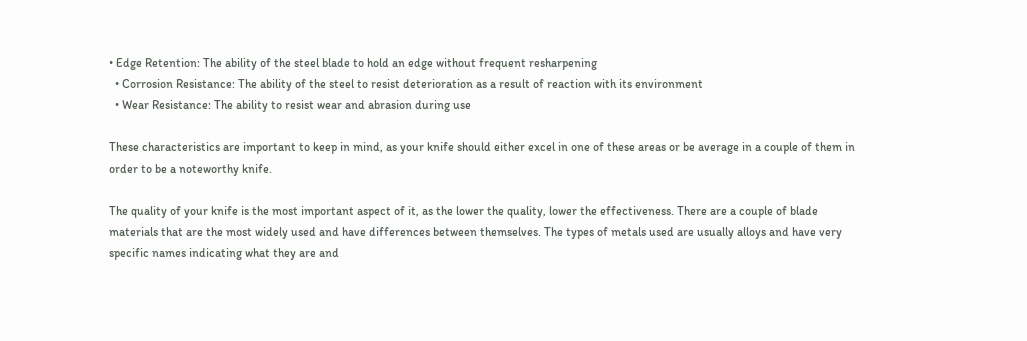• Edge Retention: The ability of the steel blade to hold an edge without frequent resharpening
  • Corrosion Resistance: The ability of the steel to resist deterioration as a result of reaction with its environment
  • Wear Resistance: The ability to resist wear and abrasion during use

These characteristics are important to keep in mind, as your knife should either excel in one of these areas or be average in a couple of them in order to be a noteworthy knife.

The quality of your knife is the most important aspect of it, as the lower the quality, lower the effectiveness. There are a couple of blade materials that are the most widely used and have differences between themselves. The types of metals used are usually alloys and have very specific names indicating what they are and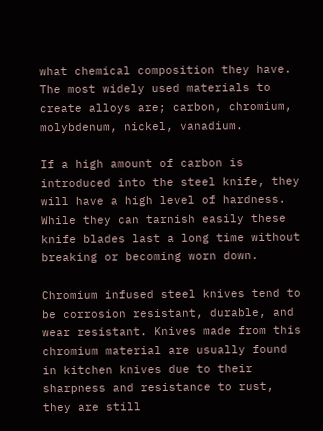what chemical composition they have.  The most widely used materials to create alloys are; carbon, chromium, molybdenum, nickel, vanadium.

If a high amount of carbon is introduced into the steel knife, they will have a high level of hardness. While they can tarnish easily these knife blades last a long time without breaking or becoming worn down.

Chromium infused steel knives tend to be corrosion resistant, durable, and wear resistant. Knives made from this chromium material are usually found in kitchen knives due to their sharpness and resistance to rust, they are still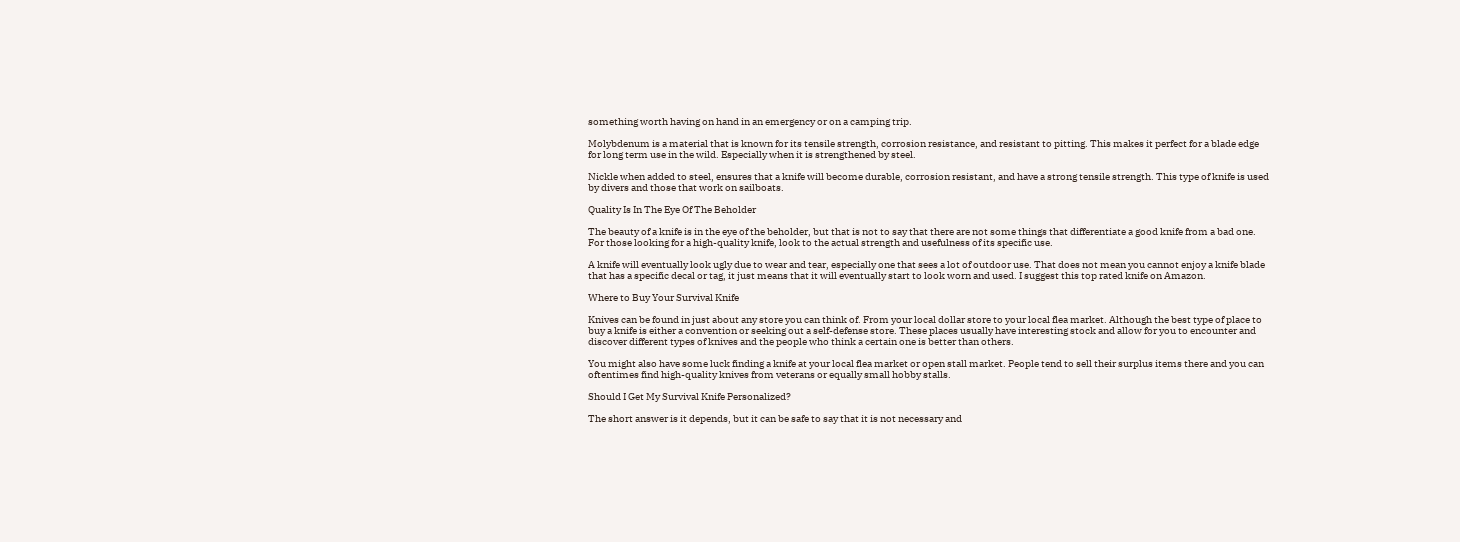something worth having on hand in an emergency or on a camping trip.

Molybdenum is a material that is known for its tensile strength, corrosion resistance, and resistant to pitting. This makes it perfect for a blade edge for long term use in the wild. Especially when it is strengthened by steel.

Nickle when added to steel, ensures that a knife will become durable, corrosion resistant, and have a strong tensile strength. This type of knife is used by divers and those that work on sailboats.

Quality Is In The Eye Of The Beholder

The beauty of a knife is in the eye of the beholder, but that is not to say that there are not some things that differentiate a good knife from a bad one. For those looking for a high-quality knife, look to the actual strength and usefulness of its specific use.

A knife will eventually look ugly due to wear and tear, especially one that sees a lot of outdoor use. That does not mean you cannot enjoy a knife blade that has a specific decal or tag, it just means that it will eventually start to look worn and used. I suggest this top rated knife on Amazon.

Where to Buy Your Survival Knife

Knives can be found in just about any store you can think of. From your local dollar store to your local flea market. Although the best type of place to buy a knife is either a convention or seeking out a self-defense store. These places usually have interesting stock and allow for you to encounter and discover different types of knives and the people who think a certain one is better than others.

You might also have some luck finding a knife at your local flea market or open stall market. People tend to sell their surplus items there and you can oftentimes find high-quality knives from veterans or equally small hobby stalls.

Should I Get My Survival Knife Personalized?

The short answer is it depends, but it can be safe to say that it is not necessary and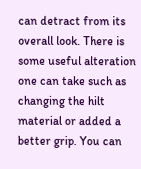can detract from its overall look. There is some useful alteration one can take such as changing the hilt material or added a better grip. You can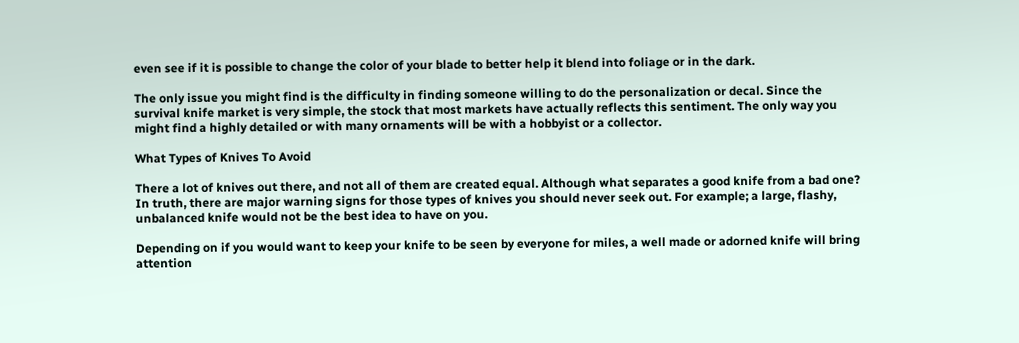even see if it is possible to change the color of your blade to better help it blend into foliage or in the dark.

The only issue you might find is the difficulty in finding someone willing to do the personalization or decal. Since the survival knife market is very simple, the stock that most markets have actually reflects this sentiment. The only way you might find a highly detailed or with many ornaments will be with a hobbyist or a collector.

What Types of Knives To Avoid

There a lot of knives out there, and not all of them are created equal. Although what separates a good knife from a bad one? In truth, there are major warning signs for those types of knives you should never seek out. For example; a large, flashy, unbalanced knife would not be the best idea to have on you.

Depending on if you would want to keep your knife to be seen by everyone for miles, a well made or adorned knife will bring attention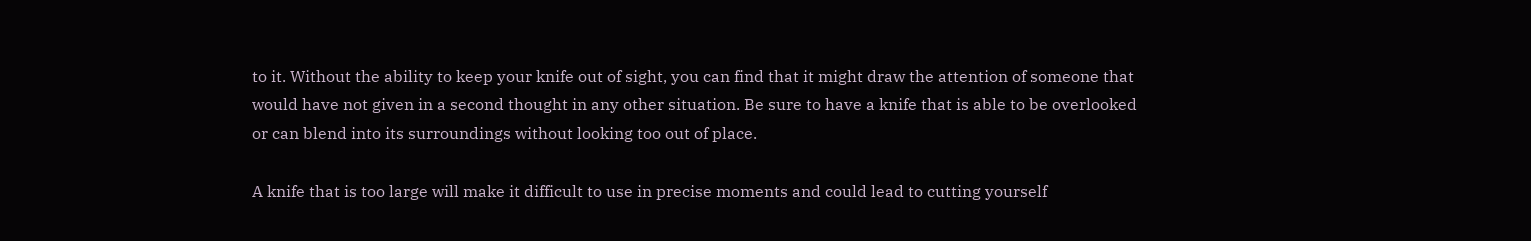to it. Without the ability to keep your knife out of sight, you can find that it might draw the attention of someone that would have not given in a second thought in any other situation. Be sure to have a knife that is able to be overlooked or can blend into its surroundings without looking too out of place.

A knife that is too large will make it difficult to use in precise moments and could lead to cutting yourself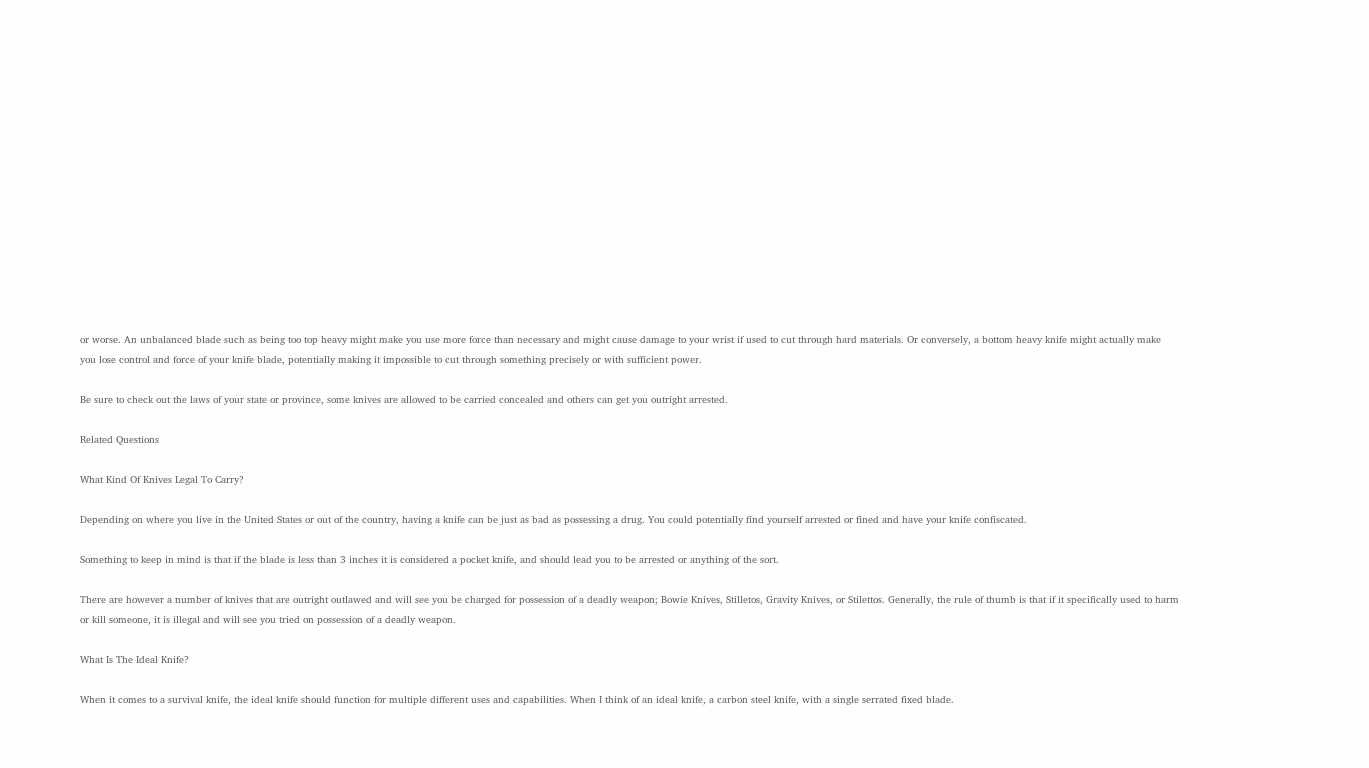or worse. An unbalanced blade such as being too top heavy might make you use more force than necessary and might cause damage to your wrist if used to cut through hard materials. Or conversely, a bottom heavy knife might actually make you lose control and force of your knife blade, potentially making it impossible to cut through something precisely or with sufficient power.

Be sure to check out the laws of your state or province, some knives are allowed to be carried concealed and others can get you outright arrested.

Related Questions

What Kind Of Knives Legal To Carry?

Depending on where you live in the United States or out of the country, having a knife can be just as bad as possessing a drug. You could potentially find yourself arrested or fined and have your knife confiscated.

Something to keep in mind is that if the blade is less than 3 inches it is considered a pocket knife, and should lead you to be arrested or anything of the sort.

There are however a number of knives that are outright outlawed and will see you be charged for possession of a deadly weapon; Bowie Knives, Stilletos, Gravity Knives, or Stilettos. Generally, the rule of thumb is that if it specifically used to harm or kill someone, it is illegal and will see you tried on possession of a deadly weapon.

What Is The Ideal Knife?

When it comes to a survival knife, the ideal knife should function for multiple different uses and capabilities. When I think of an ideal knife, a carbon steel knife, with a single serrated fixed blade.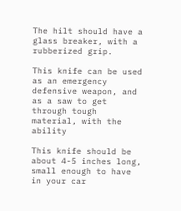The hilt should have a glass breaker, with a rubberized grip.

This knife can be used as an emergency defensive weapon, and as a saw to get through tough material, with the ability

This knife should be about 4-5 inches long, small enough to have in your car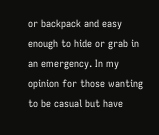or backpack and easy enough to hide or grab in an emergency. In my opinion for those wanting to be casual but have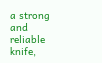a strong and reliable knife,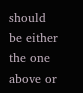should be either the one above or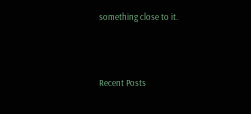something close to it.



Recent Posts